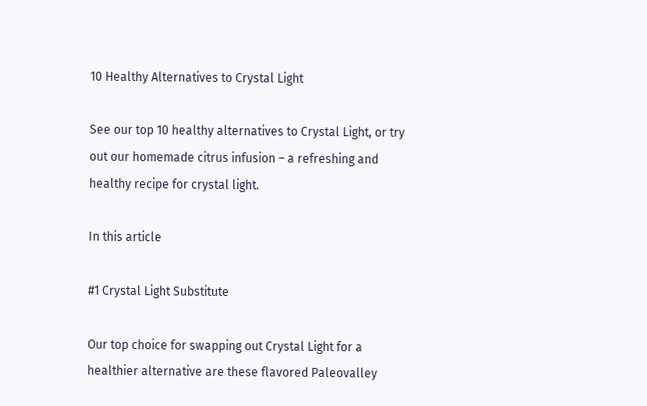10 Healthy Alternatives to Crystal Light

See our top 10 healthy alternatives to Crystal Light, or try out our homemade citrus infusion – a refreshing and healthy recipe for crystal light.

In this article

#1 Crystal Light Substitute

Our top choice for swapping out Crystal Light for a healthier alternative are these flavored Paleovalley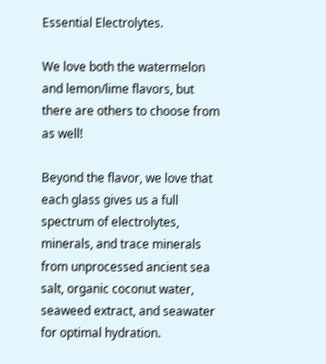Essential Electrolytes.

We love both the watermelon and lemon/lime flavors, but there are others to choose from as well!

Beyond the flavor, we love that each glass gives us a full spectrum of electrolytes, minerals, and trace minerals from unprocessed ancient sea salt, organic coconut water, seaweed extract, and seawater for optimal hydration.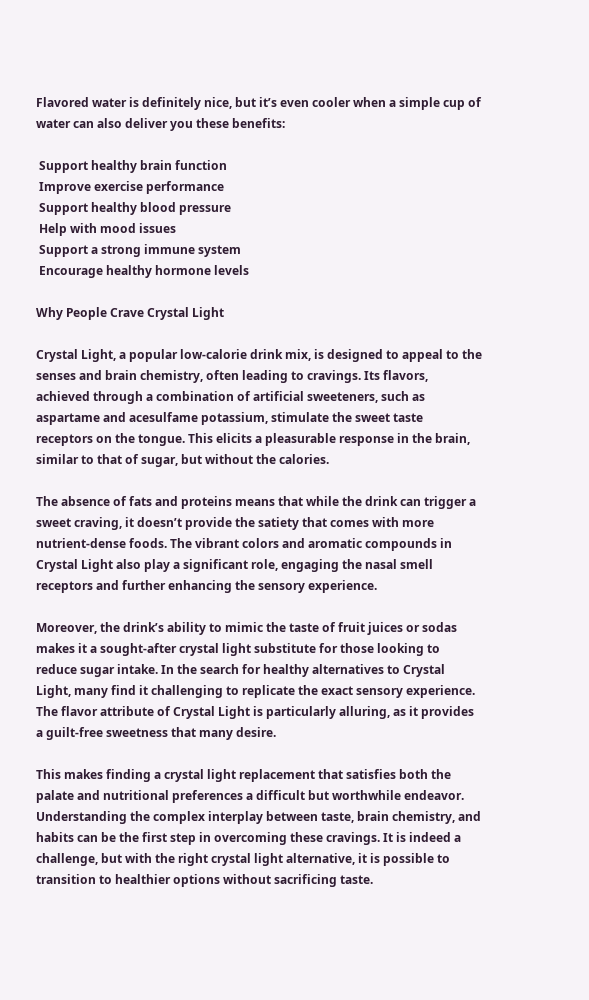Flavored water is definitely nice, but it’s even cooler when a simple cup of water can also deliver you these benefits:

 Support healthy brain function
 Improve exercise performance
 Support healthy blood pressure
 Help with mood issues
 Support a strong immune system
 Encourage healthy hormone levels

Why People Crave Crystal Light

Crystal Light, a popular low-calorie drink mix, is designed to appeal to the senses and brain chemistry, often leading to cravings. Its flavors, achieved through a combination of artificial sweeteners, such as aspartame and acesulfame potassium, stimulate the sweet taste receptors on the tongue. This elicits a pleasurable response in the brain, similar to that of sugar, but without the calories.

The absence of fats and proteins means that while the drink can trigger a sweet craving, it doesn’t provide the satiety that comes with more nutrient-dense foods. The vibrant colors and aromatic compounds in Crystal Light also play a significant role, engaging the nasal smell receptors and further enhancing the sensory experience.

Moreover, the drink’s ability to mimic the taste of fruit juices or sodas makes it a sought-after crystal light substitute for those looking to reduce sugar intake. In the search for healthy alternatives to Crystal Light, many find it challenging to replicate the exact sensory experience. The flavor attribute of Crystal Light is particularly alluring, as it provides a guilt-free sweetness that many desire.

This makes finding a crystal light replacement that satisfies both the palate and nutritional preferences a difficult but worthwhile endeavor. Understanding the complex interplay between taste, brain chemistry, and habits can be the first step in overcoming these cravings. It is indeed a challenge, but with the right crystal light alternative, it is possible to transition to healthier options without sacrificing taste.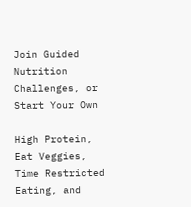Join Guided Nutrition Challenges, or Start Your Own

High Protein, Eat Veggies, Time Restricted Eating, and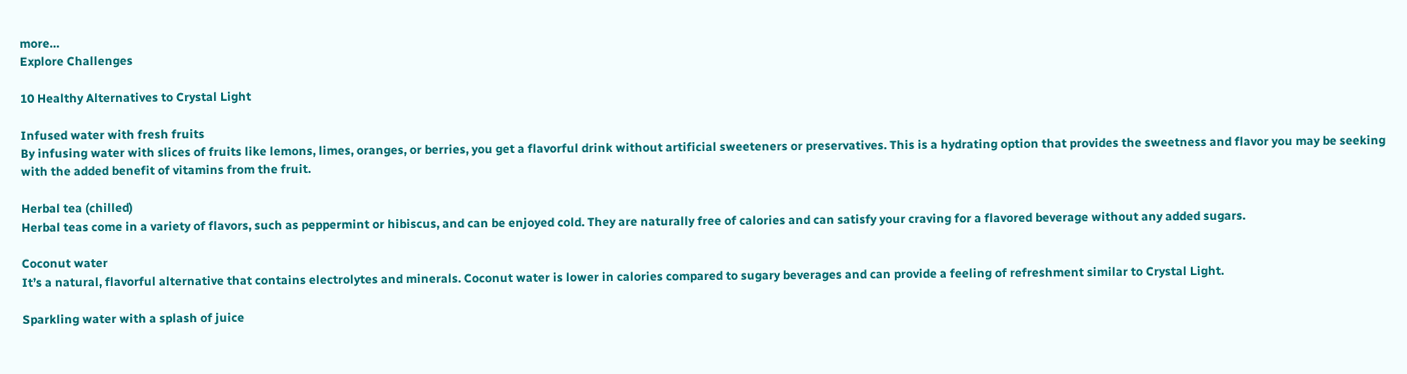more…
Explore Challenges

10 Healthy Alternatives to Crystal Light

Infused water with fresh fruits
By infusing water with slices of fruits like lemons, limes, oranges, or berries, you get a flavorful drink without artificial sweeteners or preservatives. This is a hydrating option that provides the sweetness and flavor you may be seeking with the added benefit of vitamins from the fruit.

Herbal tea (chilled)
Herbal teas come in a variety of flavors, such as peppermint or hibiscus, and can be enjoyed cold. They are naturally free of calories and can satisfy your craving for a flavored beverage without any added sugars.

Coconut water
It’s a natural, flavorful alternative that contains electrolytes and minerals. Coconut water is lower in calories compared to sugary beverages and can provide a feeling of refreshment similar to Crystal Light.

Sparkling water with a splash of juice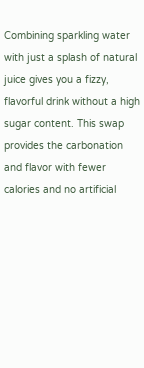Combining sparkling water with just a splash of natural juice gives you a fizzy, flavorful drink without a high sugar content. This swap provides the carbonation and flavor with fewer calories and no artificial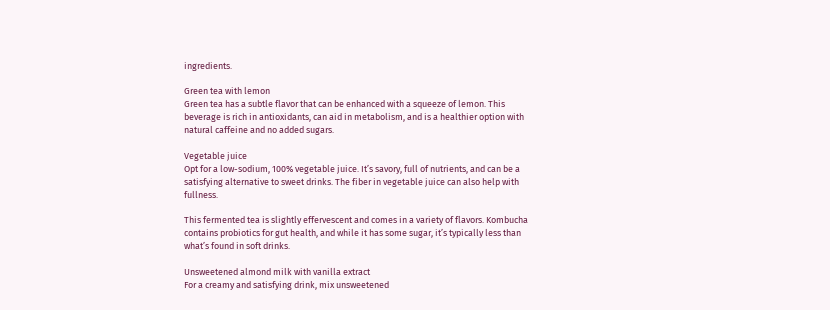ingredients.

Green tea with lemon
Green tea has a subtle flavor that can be enhanced with a squeeze of lemon. This beverage is rich in antioxidants, can aid in metabolism, and is a healthier option with natural caffeine and no added sugars.

Vegetable juice
Opt for a low-sodium, 100% vegetable juice. It’s savory, full of nutrients, and can be a satisfying alternative to sweet drinks. The fiber in vegetable juice can also help with fullness.

This fermented tea is slightly effervescent and comes in a variety of flavors. Kombucha contains probiotics for gut health, and while it has some sugar, it’s typically less than what’s found in soft drinks.

Unsweetened almond milk with vanilla extract
For a creamy and satisfying drink, mix unsweetened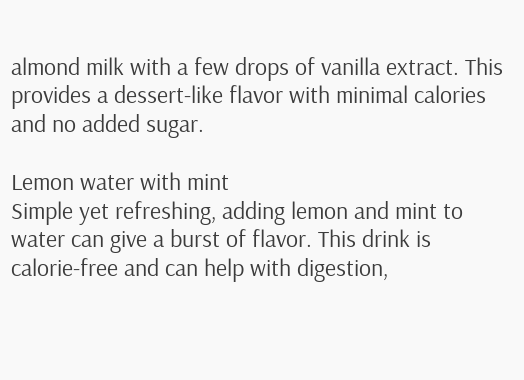almond milk with a few drops of vanilla extract. This provides a dessert-like flavor with minimal calories and no added sugar.

Lemon water with mint
Simple yet refreshing, adding lemon and mint to water can give a burst of flavor. This drink is calorie-free and can help with digestion,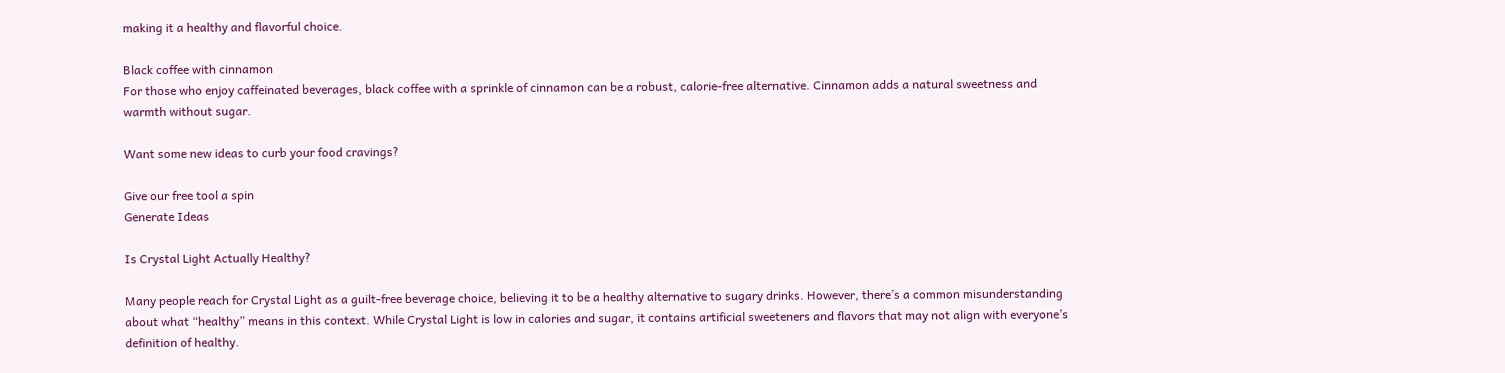making it a healthy and flavorful choice.

Black coffee with cinnamon
For those who enjoy caffeinated beverages, black coffee with a sprinkle of cinnamon can be a robust, calorie-free alternative. Cinnamon adds a natural sweetness and warmth without sugar.

Want some new ideas to curb your food cravings?

Give our free tool a spin
Generate Ideas

Is Crystal Light Actually Healthy?

Many people reach for Crystal Light as a guilt-free beverage choice, believing it to be a healthy alternative to sugary drinks. However, there’s a common misunderstanding about what “healthy” means in this context. While Crystal Light is low in calories and sugar, it contains artificial sweeteners and flavors that may not align with everyone’s definition of healthy.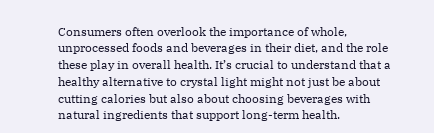Consumers often overlook the importance of whole, unprocessed foods and beverages in their diet, and the role these play in overall health. It’s crucial to understand that a healthy alternative to crystal light might not just be about cutting calories but also about choosing beverages with natural ingredients that support long-term health.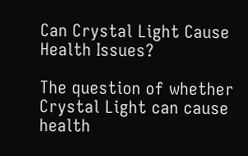Can Crystal Light Cause Health Issues?

The question of whether Crystal Light can cause health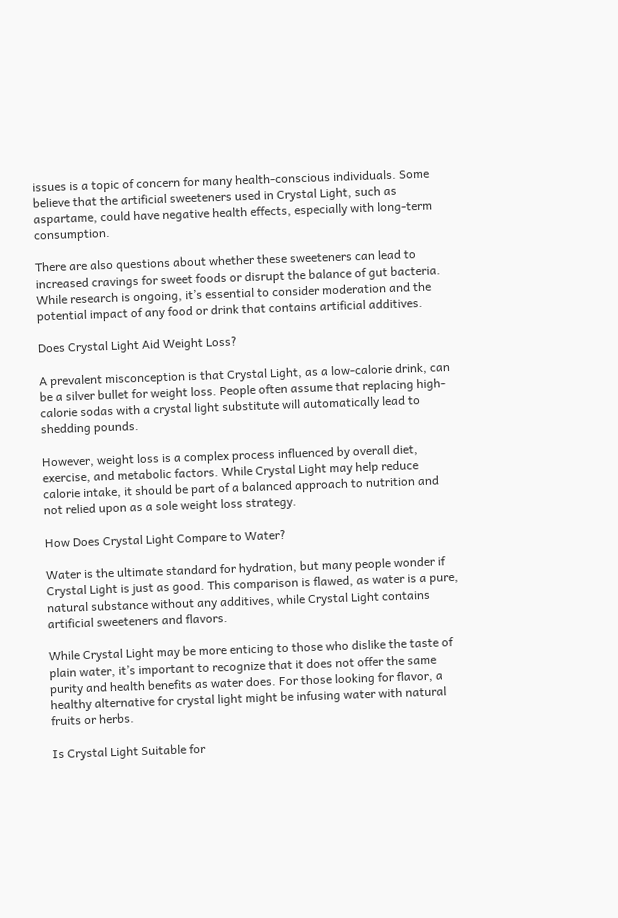issues is a topic of concern for many health-conscious individuals. Some believe that the artificial sweeteners used in Crystal Light, such as aspartame, could have negative health effects, especially with long-term consumption.

There are also questions about whether these sweeteners can lead to increased cravings for sweet foods or disrupt the balance of gut bacteria. While research is ongoing, it’s essential to consider moderation and the potential impact of any food or drink that contains artificial additives.

Does Crystal Light Aid Weight Loss?

A prevalent misconception is that Crystal Light, as a low-calorie drink, can be a silver bullet for weight loss. People often assume that replacing high-calorie sodas with a crystal light substitute will automatically lead to shedding pounds.

However, weight loss is a complex process influenced by overall diet, exercise, and metabolic factors. While Crystal Light may help reduce calorie intake, it should be part of a balanced approach to nutrition and not relied upon as a sole weight loss strategy.

How Does Crystal Light Compare to Water?

Water is the ultimate standard for hydration, but many people wonder if Crystal Light is just as good. This comparison is flawed, as water is a pure, natural substance without any additives, while Crystal Light contains artificial sweeteners and flavors.

While Crystal Light may be more enticing to those who dislike the taste of plain water, it’s important to recognize that it does not offer the same purity and health benefits as water does. For those looking for flavor, a healthy alternative for crystal light might be infusing water with natural fruits or herbs.

Is Crystal Light Suitable for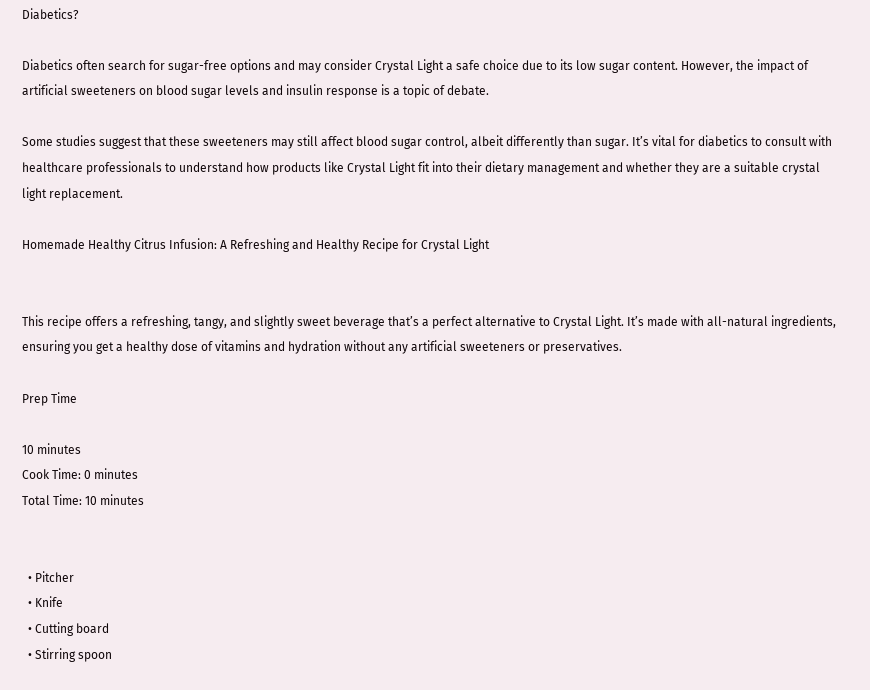Diabetics?

Diabetics often search for sugar-free options and may consider Crystal Light a safe choice due to its low sugar content. However, the impact of artificial sweeteners on blood sugar levels and insulin response is a topic of debate.

Some studies suggest that these sweeteners may still affect blood sugar control, albeit differently than sugar. It’s vital for diabetics to consult with healthcare professionals to understand how products like Crystal Light fit into their dietary management and whether they are a suitable crystal light replacement.

Homemade Healthy Citrus Infusion: A Refreshing and Healthy Recipe for Crystal Light


This recipe offers a refreshing, tangy, and slightly sweet beverage that’s a perfect alternative to Crystal Light. It’s made with all-natural ingredients, ensuring you get a healthy dose of vitamins and hydration without any artificial sweeteners or preservatives.

Prep Time

10 minutes
Cook Time: 0 minutes
Total Time: 10 minutes


  • Pitcher
  • Knife
  • Cutting board
  • Stirring spoon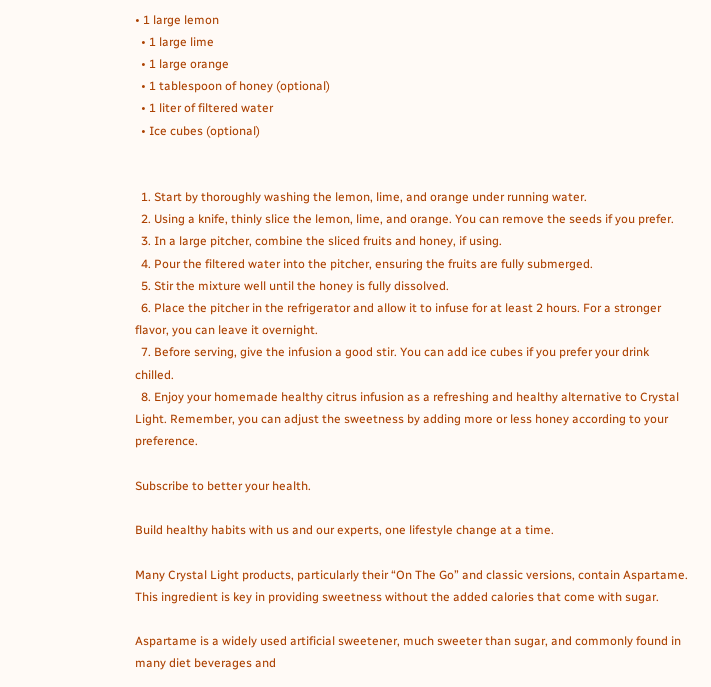• 1 large lemon
  • 1 large lime
  • 1 large orange
  • 1 tablespoon of honey (optional)
  • 1 liter of filtered water
  • Ice cubes (optional)


  1. Start by thoroughly washing the lemon, lime, and orange under running water.
  2. Using a knife, thinly slice the lemon, lime, and orange. You can remove the seeds if you prefer.
  3. In a large pitcher, combine the sliced fruits and honey, if using.
  4. Pour the filtered water into the pitcher, ensuring the fruits are fully submerged.
  5. Stir the mixture well until the honey is fully dissolved.
  6. Place the pitcher in the refrigerator and allow it to infuse for at least 2 hours. For a stronger flavor, you can leave it overnight.
  7. Before serving, give the infusion a good stir. You can add ice cubes if you prefer your drink chilled.
  8. Enjoy your homemade healthy citrus infusion as a refreshing and healthy alternative to Crystal Light. Remember, you can adjust the sweetness by adding more or less honey according to your preference.

Subscribe to better your health.

Build healthy habits with us and our experts, one lifestyle change at a time.

Many Crystal Light products, particularly their “On The Go” and classic versions, contain Aspartame. This ingredient is key in providing sweetness without the added calories that come with sugar.

Aspartame is a widely used artificial sweetener, much sweeter than sugar, and commonly found in many diet beverages and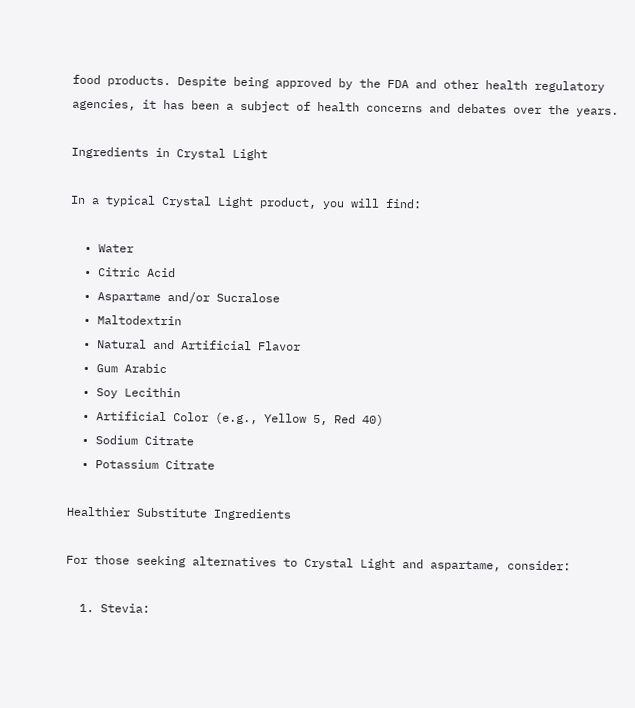food products. Despite being approved by the FDA and other health regulatory agencies, it has been a subject of health concerns and debates over the years.

Ingredients in Crystal Light

In a typical Crystal Light product, you will find:

  • Water
  • Citric Acid
  • Aspartame and/or Sucralose
  • Maltodextrin
  • Natural and Artificial Flavor
  • Gum Arabic
  • Soy Lecithin
  • Artificial Color (e.g., Yellow 5, Red 40)
  • Sodium Citrate
  • Potassium Citrate

Healthier Substitute Ingredients

For those seeking alternatives to Crystal Light and aspartame, consider:

  1. Stevia: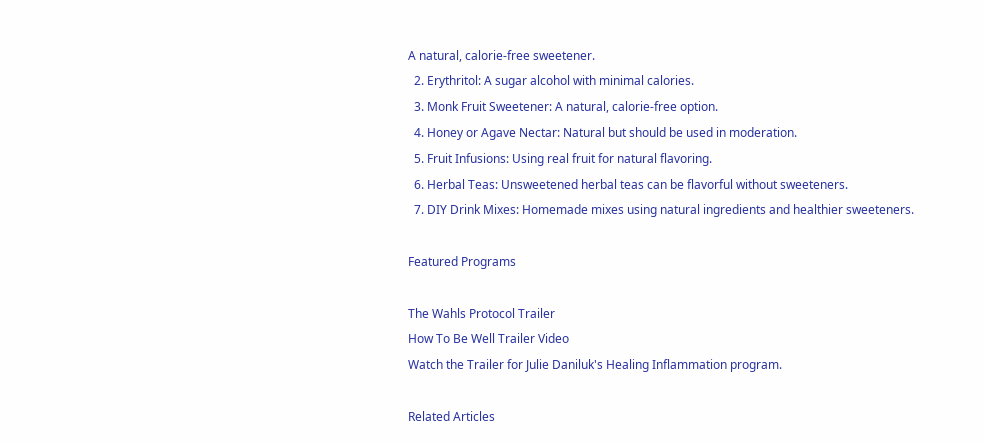A natural, calorie-free sweetener.
  2. Erythritol: A sugar alcohol with minimal calories.
  3. Monk Fruit Sweetener: A natural, calorie-free option.
  4. Honey or Agave Nectar: Natural but should be used in moderation.
  5. Fruit Infusions: Using real fruit for natural flavoring.
  6. Herbal Teas: Unsweetened herbal teas can be flavorful without sweeteners.
  7. DIY Drink Mixes: Homemade mixes using natural ingredients and healthier sweeteners.

Featured Programs

The Wahls Protocol Trailer
How To Be Well Trailer Video
Watch the Trailer for Julie Daniluk's Healing Inflammation program.

Related Articles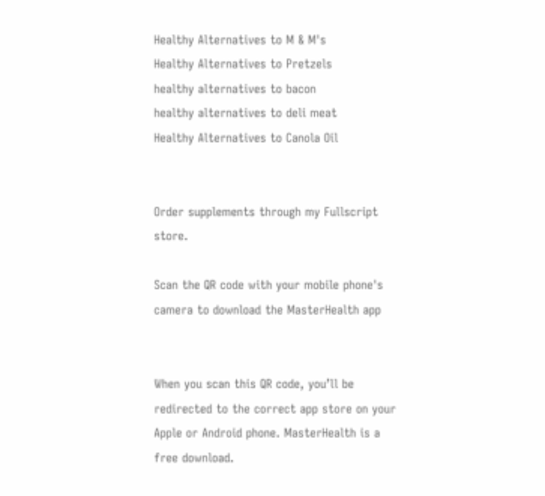Healthy Alternatives to M & M's
Healthy Alternatives to Pretzels
healthy alternatives to bacon
healthy alternatives to deli meat
Healthy Alternatives to Canola Oil


Order supplements through my Fullscript store.

Scan the QR code with your mobile phone's camera to download the MasterHealth app


When you scan this QR code, you’ll be redirected to the correct app store on your Apple or Android phone. MasterHealth is a free download.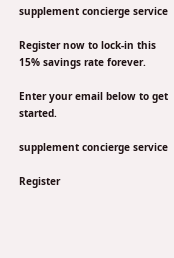supplement concierge service

Register now to lock-in this 15% savings rate forever.

Enter your email below to get started.

supplement concierge service

Register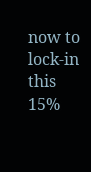now to lock-in this 15%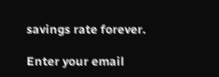savings rate forever.

Enter your email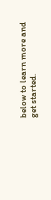below to learn more and get started.